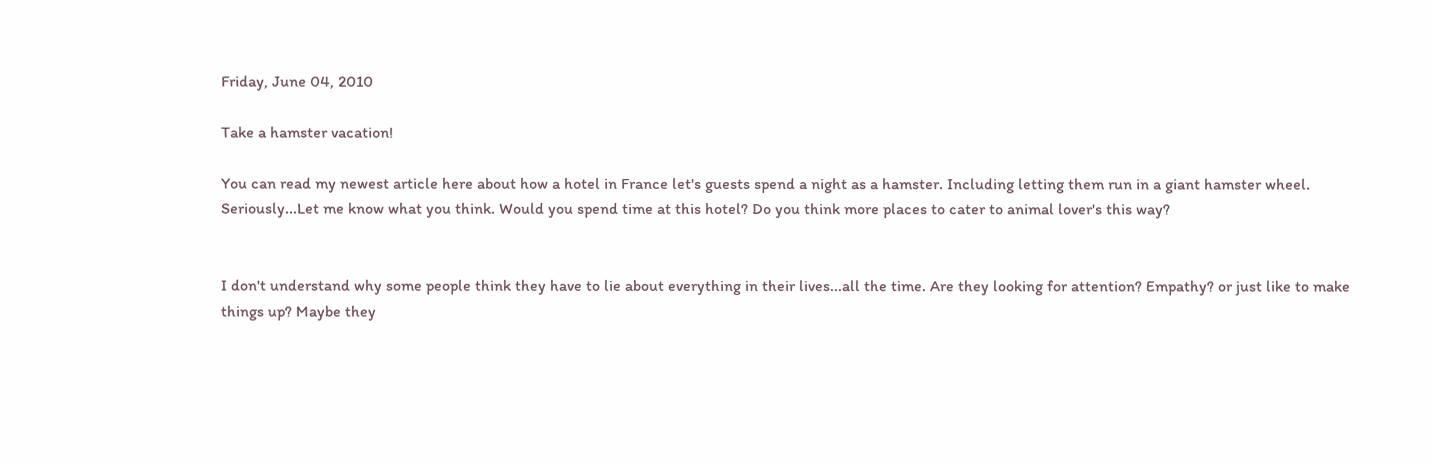Friday, June 04, 2010

Take a hamster vacation!

You can read my newest article here about how a hotel in France let's guests spend a night as a hamster. Including letting them run in a giant hamster wheel. Seriously...Let me know what you think. Would you spend time at this hotel? Do you think more places to cater to animal lover's this way?


I don't understand why some people think they have to lie about everything in their lives...all the time. Are they looking for attention? Empathy? or just like to make things up? Maybe they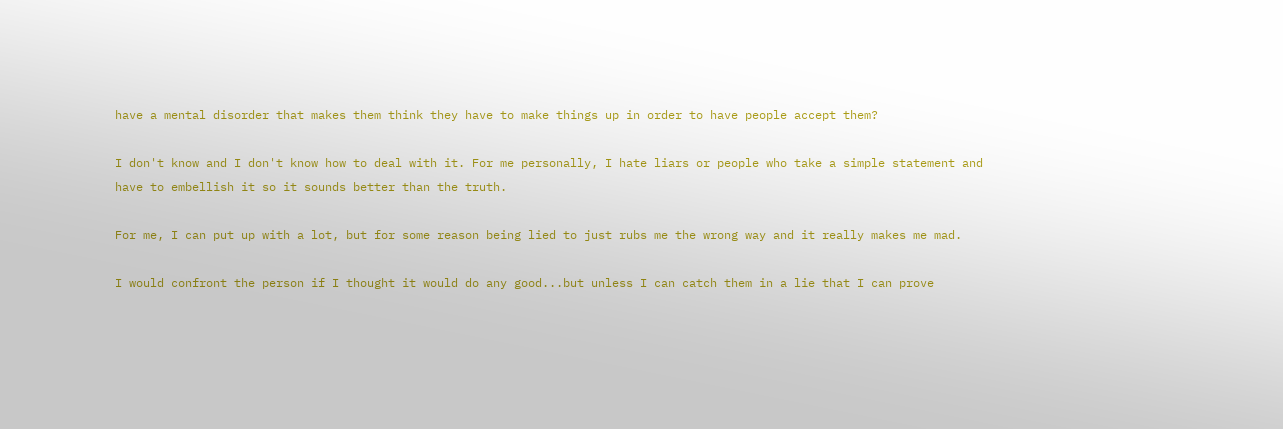have a mental disorder that makes them think they have to make things up in order to have people accept them?

I don't know and I don't know how to deal with it. For me personally, I hate liars or people who take a simple statement and have to embellish it so it sounds better than the truth.

For me, I can put up with a lot, but for some reason being lied to just rubs me the wrong way and it really makes me mad.

I would confront the person if I thought it would do any good...but unless I can catch them in a lie that I can prove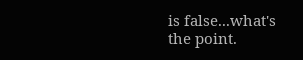is false...what's the point.